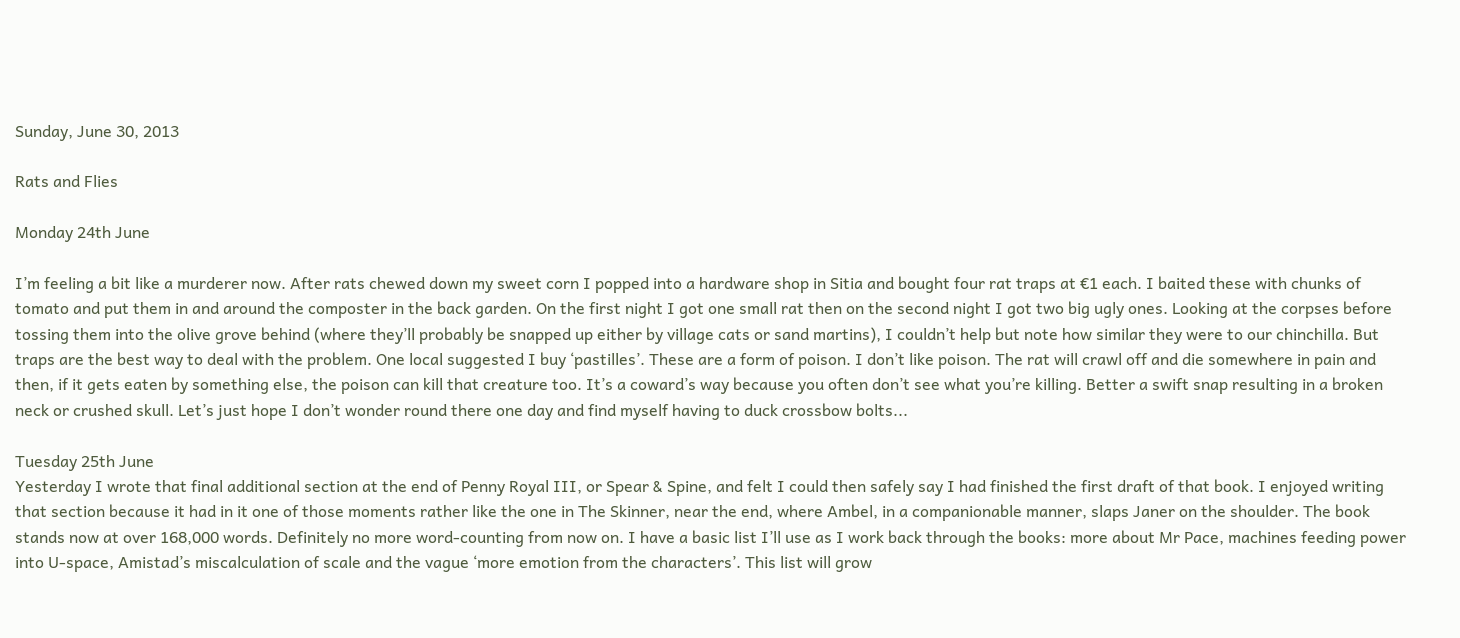Sunday, June 30, 2013

Rats and Flies

Monday 24th June

I’m feeling a bit like a murderer now. After rats chewed down my sweet corn I popped into a hardware shop in Sitia and bought four rat traps at €1 each. I baited these with chunks of tomato and put them in and around the composter in the back garden. On the first night I got one small rat then on the second night I got two big ugly ones. Looking at the corpses before tossing them into the olive grove behind (where they’ll probably be snapped up either by village cats or sand martins), I couldn’t help but note how similar they were to our chinchilla. But traps are the best way to deal with the problem. One local suggested I buy ‘pastilles’. These are a form of poison. I don’t like poison. The rat will crawl off and die somewhere in pain and then, if it gets eaten by something else, the poison can kill that creature too. It’s a coward’s way because you often don’t see what you’re killing. Better a swift snap resulting in a broken neck or crushed skull. Let’s just hope I don’t wonder round there one day and find myself having to duck crossbow bolts...

Tuesday 25th June
Yesterday I wrote that final additional section at the end of Penny Royal III, or Spear & Spine, and felt I could then safely say I had finished the first draft of that book. I enjoyed writing that section because it had in it one of those moments rather like the one in The Skinner, near the end, where Ambel, in a companionable manner, slaps Janer on the shoulder. The book stands now at over 168,000 words. Definitely no more word-counting from now on. I have a basic list I’ll use as I work back through the books: more about Mr Pace, machines feeding power into U-space, Amistad’s miscalculation of scale and the vague ‘more emotion from the characters’. This list will grow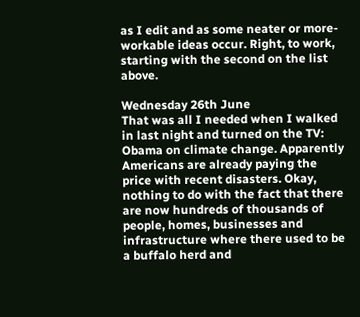as I edit and as some neater or more-workable ideas occur. Right, to work, starting with the second on the list above.

Wednesday 26th June
That was all I needed when I walked in last night and turned on the TV: Obama on climate change. Apparently Americans are already paying the price with recent disasters. Okay, nothing to do with the fact that there are now hundreds of thousands of people, homes, businesses and infrastructure where there used to be a buffalo herd and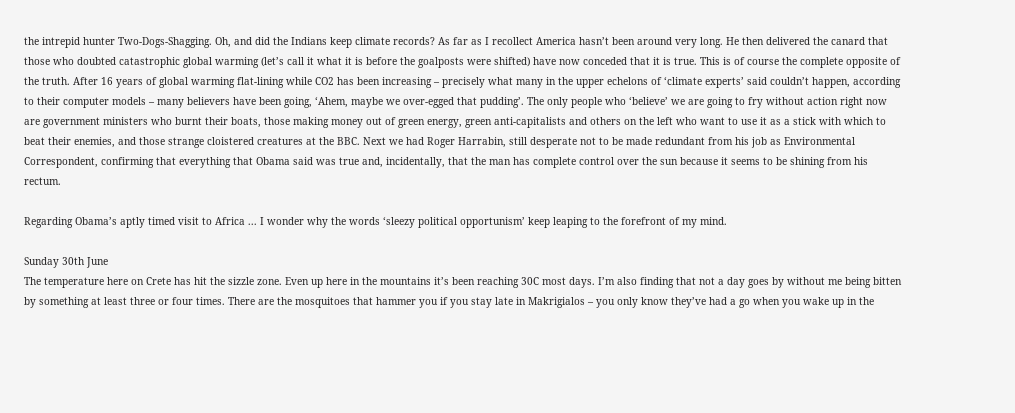the intrepid hunter Two-Dogs-Shagging. Oh, and did the Indians keep climate records? As far as I recollect America hasn’t been around very long. He then delivered the canard that those who doubted catastrophic global warming (let’s call it what it is before the goalposts were shifted) have now conceded that it is true. This is of course the complete opposite of the truth. After 16 years of global warming flat-lining while CO2 has been increasing – precisely what many in the upper echelons of ‘climate experts’ said couldn’t happen, according to their computer models – many believers have been going, ‘Ahem, maybe we over-egged that pudding’. The only people who ‘believe’ we are going to fry without action right now are government ministers who burnt their boats, those making money out of green energy, green anti-capitalists and others on the left who want to use it as a stick with which to beat their enemies, and those strange cloistered creatures at the BBC. Next we had Roger Harrabin, still desperate not to be made redundant from his job as Environmental Correspondent, confirming that everything that Obama said was true and, incidentally, that the man has complete control over the sun because it seems to be shining from his rectum.

Regarding Obama’s aptly timed visit to Africa ... I wonder why the words ‘sleezy political opportunism’ keep leaping to the forefront of my mind.

Sunday 30th June
The temperature here on Crete has hit the sizzle zone. Even up here in the mountains it’s been reaching 30C most days. I’m also finding that not a day goes by without me being bitten by something at least three or four times. There are the mosquitoes that hammer you if you stay late in Makrigialos – you only know they’ve had a go when you wake up in the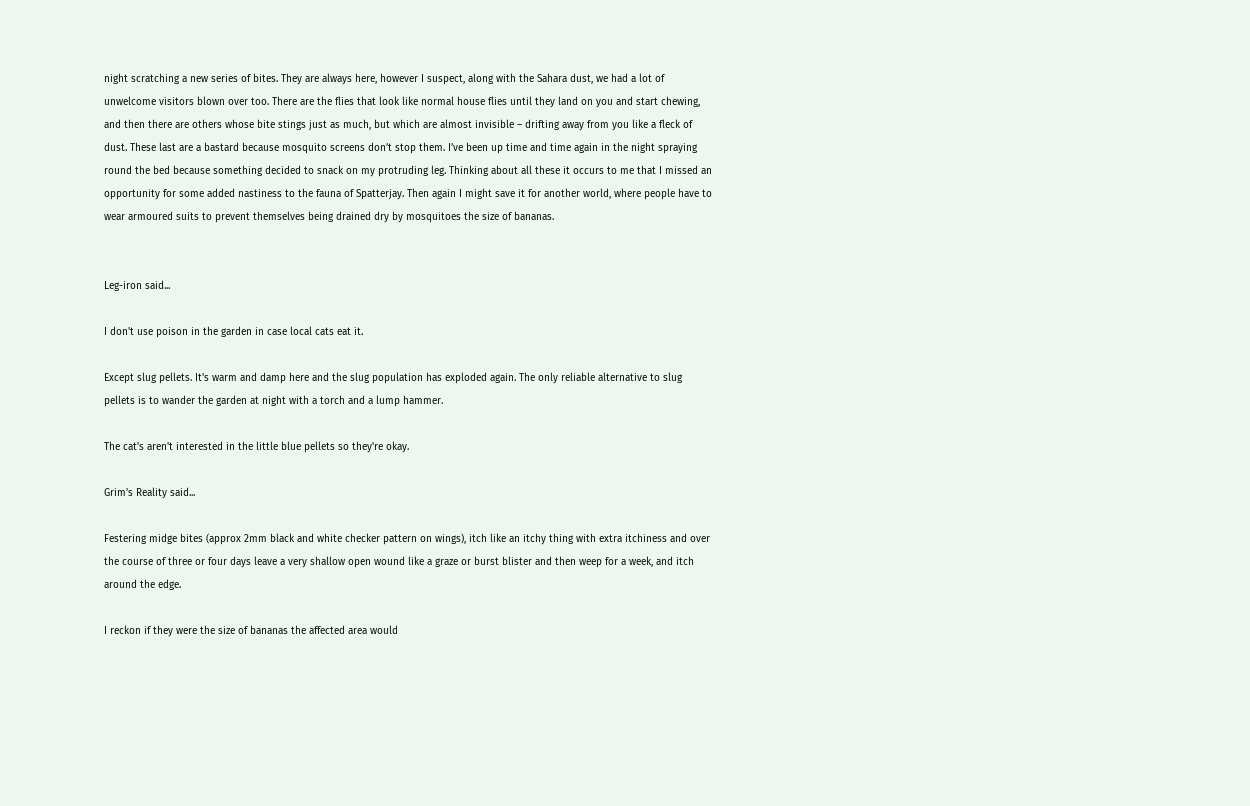night scratching a new series of bites. They are always here, however I suspect, along with the Sahara dust, we had a lot of unwelcome visitors blown over too. There are the flies that look like normal house flies until they land on you and start chewing, and then there are others whose bite stings just as much, but which are almost invisible – drifting away from you like a fleck of dust. These last are a bastard because mosquito screens don’t stop them. I’ve been up time and time again in the night spraying round the bed because something decided to snack on my protruding leg. Thinking about all these it occurs to me that I missed an opportunity for some added nastiness to the fauna of Spatterjay. Then again I might save it for another world, where people have to wear armoured suits to prevent themselves being drained dry by mosquitoes the size of bananas.


Leg-iron said...

I don't use poison in the garden in case local cats eat it.

Except slug pellets. It's warm and damp here and the slug population has exploded again. The only reliable alternative to slug pellets is to wander the garden at night with a torch and a lump hammer.

The cat's aren't interested in the little blue pellets so they're okay.

Grim's Reality said...

Festering midge bites (approx 2mm black and white checker pattern on wings), itch like an itchy thing with extra itchiness and over the course of three or four days leave a very shallow open wound like a graze or burst blister and then weep for a week, and itch around the edge.

I reckon if they were the size of bananas the affected area would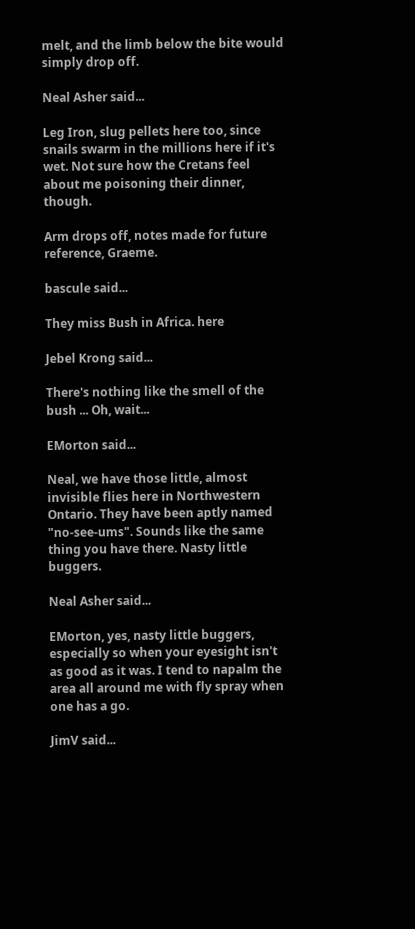melt, and the limb below the bite would simply drop off.

Neal Asher said...

Leg Iron, slug pellets here too, since snails swarm in the millions here if it's wet. Not sure how the Cretans feel about me poisoning their dinner, though.

Arm drops off, notes made for future reference, Graeme.

bascule said...

They miss Bush in Africa. here

Jebel Krong said...

There's nothing like the smell of the bush ... Oh, wait...

EMorton said...

Neal, we have those little, almost invisible flies here in Northwestern Ontario. They have been aptly named "no-see-ums". Sounds like the same thing you have there. Nasty little buggers.

Neal Asher said...

EMorton, yes, nasty little buggers, especially so when your eyesight isn't as good as it was. I tend to napalm the area all around me with fly spray when one has a go.

JimV said...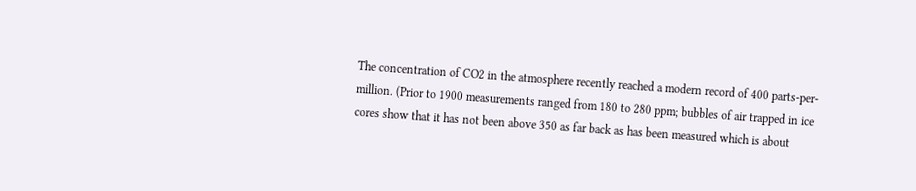The concentration of CO2 in the atmosphere recently reached a modern record of 400 parts-per-million. (Prior to 1900 measurements ranged from 180 to 280 ppm; bubbles of air trapped in ice cores show that it has not been above 350 as far back as has been measured which is about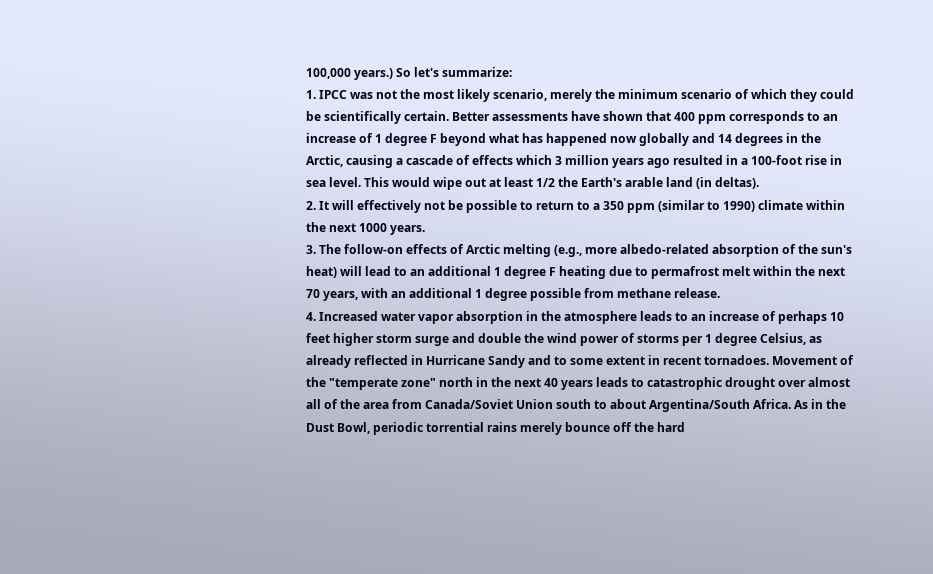100,000 years.) So let's summarize:
1. IPCC was not the most likely scenario, merely the minimum scenario of which they could be scientifically certain. Better assessments have shown that 400 ppm corresponds to an increase of 1 degree F beyond what has happened now globally and 14 degrees in the Arctic, causing a cascade of effects which 3 million years ago resulted in a 100-foot rise in sea level. This would wipe out at least 1/2 the Earth's arable land (in deltas).
2. It will effectively not be possible to return to a 350 ppm (similar to 1990) climate within the next 1000 years.
3. The follow-on effects of Arctic melting (e.g., more albedo-related absorption of the sun's heat) will lead to an additional 1 degree F heating due to permafrost melt within the next 70 years, with an additional 1 degree possible from methane release.
4. Increased water vapor absorption in the atmosphere leads to an increase of perhaps 10 feet higher storm surge and double the wind power of storms per 1 degree Celsius, as already reflected in Hurricane Sandy and to some extent in recent tornadoes. Movement of the "temperate zone" north in the next 40 years leads to catastrophic drought over almost all of the area from Canada/Soviet Union south to about Argentina/South Africa. As in the Dust Bowl, periodic torrential rains merely bounce off the hard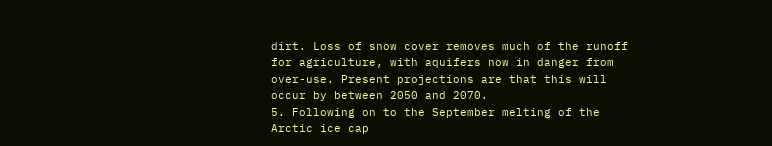dirt. Loss of snow cover removes much of the runoff for agriculture, with aquifers now in danger from over-use. Present projections are that this will occur by between 2050 and 2070.
5. Following on to the September melting of the Arctic ice cap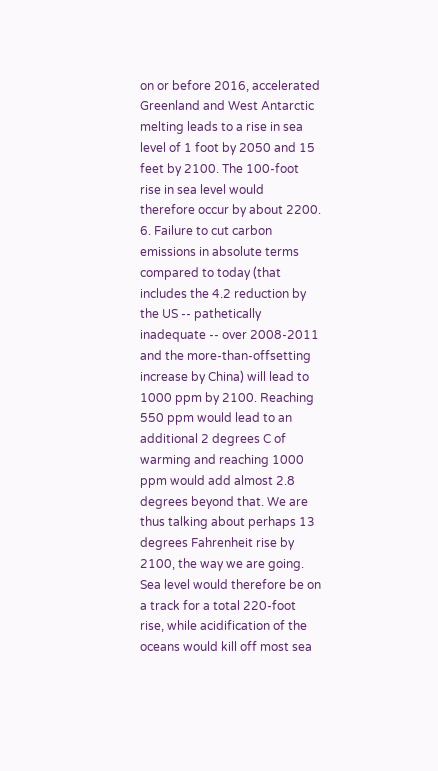on or before 2016, accelerated Greenland and West Antarctic melting leads to a rise in sea level of 1 foot by 2050 and 15 feet by 2100. The 100-foot rise in sea level would therefore occur by about 2200.
6. Failure to cut carbon emissions in absolute terms compared to today (that includes the 4.2 reduction by the US -- pathetically inadequate -- over 2008-2011 and the more-than-offsetting increase by China) will lead to 1000 ppm by 2100. Reaching 550 ppm would lead to an additional 2 degrees C of warming and reaching 1000 ppm would add almost 2.8 degrees beyond that. We are thus talking about perhaps 13 degrees Fahrenheit rise by 2100, the way we are going. Sea level would therefore be on a track for a total 220-foot rise, while acidification of the oceans would kill off most sea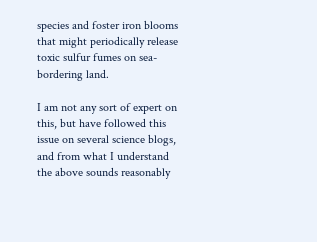species and foster iron blooms that might periodically release toxic sulfur fumes on sea-bordering land.

I am not any sort of expert on this, but have followed this issue on several science blogs, and from what I understand the above sounds reasonably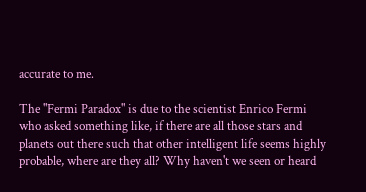accurate to me.

The "Fermi Paradox" is due to the scientist Enrico Fermi who asked something like, if there are all those stars and planets out there such that other intelligent life seems highly probable, where are they all? Why haven't we seen or heard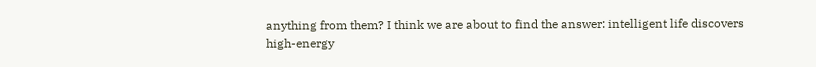anything from them? I think we are about to find the answer: intelligent life discovers high-energy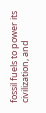fossil fuels to power its civilization, and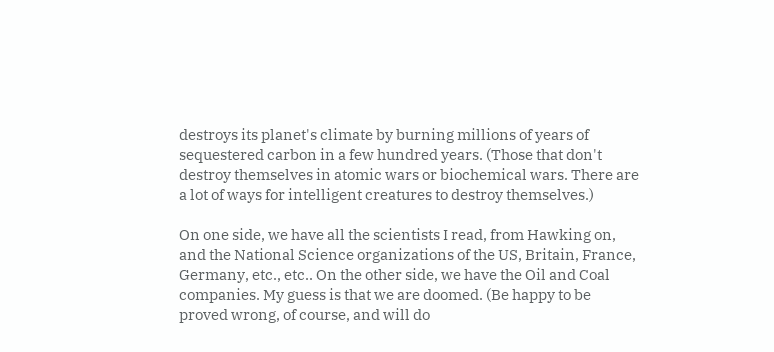destroys its planet's climate by burning millions of years of sequestered carbon in a few hundred years. (Those that don't destroy themselves in atomic wars or biochemical wars. There are a lot of ways for intelligent creatures to destroy themselves.)

On one side, we have all the scientists I read, from Hawking on, and the National Science organizations of the US, Britain, France, Germany, etc., etc.. On the other side, we have the Oil and Coal companies. My guess is that we are doomed. (Be happy to be proved wrong, of course, and will do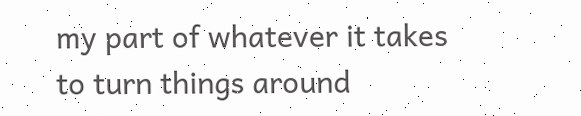my part of whatever it takes to turn things around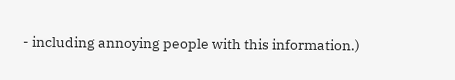- including annoying people with this information.)